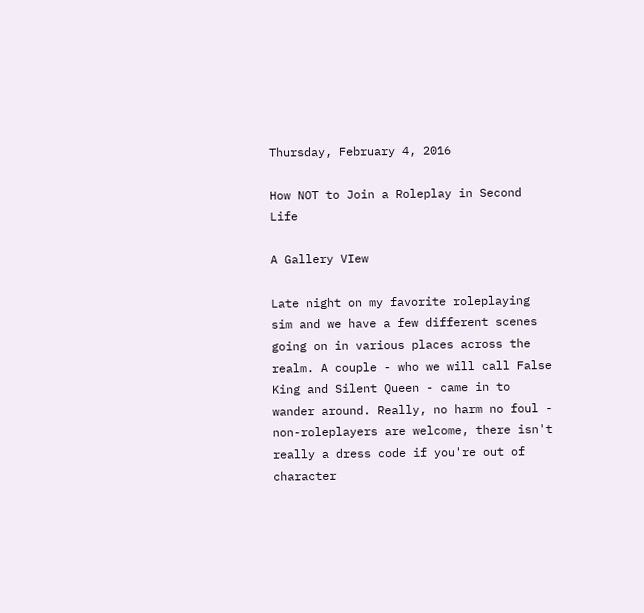Thursday, February 4, 2016

How NOT to Join a Roleplay in Second Life

A Gallery VIew

Late night on my favorite roleplaying sim and we have a few different scenes going on in various places across the realm. A couple - who we will call False King and Silent Queen - came in to wander around. Really, no harm no foul - non-roleplayers are welcome, there isn't really a dress code if you're out of character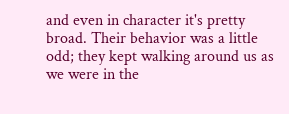and even in character it's pretty broad. Their behavior was a little odd; they kept walking around us as we were in the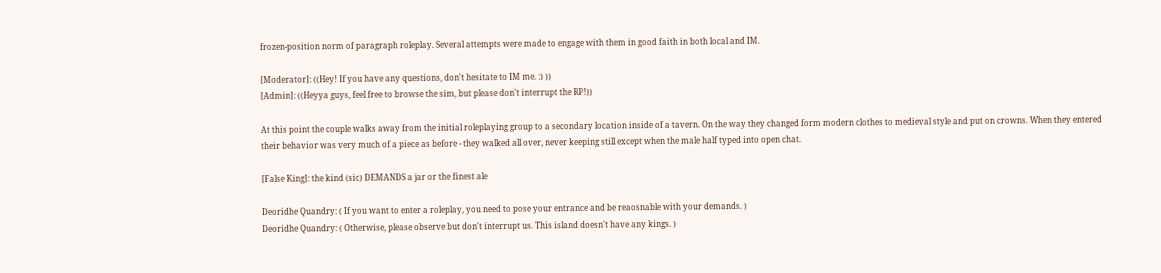frozen-position norm of paragraph roleplay. Several attempts were made to engage with them in good faith in both local and IM.

[Moderator]: ((Hey! If you have any questions, don't hesitate to IM me. :) ))
[Admin]: ((Heyya guys, feel free to browse the sim, but please don't interrupt the RP!))

At this point the couple walks away from the initial roleplaying group to a secondary location inside of a tavern. On the way they changed form modern clothes to medieval style and put on crowns. When they entered their behavior was very much of a piece as before - they walked all over, never keeping still except when the male half typed into open chat.

[False King]: the kind (sic) DEMANDS a jar or the finest ale

Deoridhe Quandry: ( If you want to enter a roleplay, you need to pose your entrance and be reaosnable with your demands. )
Deoridhe Quandry: ( Otherwise, please observe but don't interrupt us. This island doesn't have any kings. )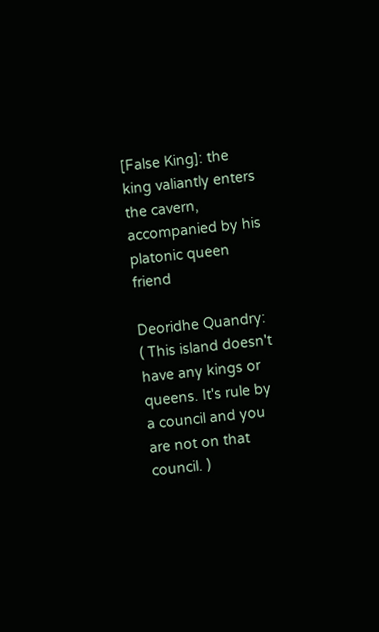[False King]: the king valiantly enters the cavern, accompanied by his platonic queen friend

Deoridhe Quandry: ( This island doesn't have any kings or queens. It's rule by a council and you are not on that council. )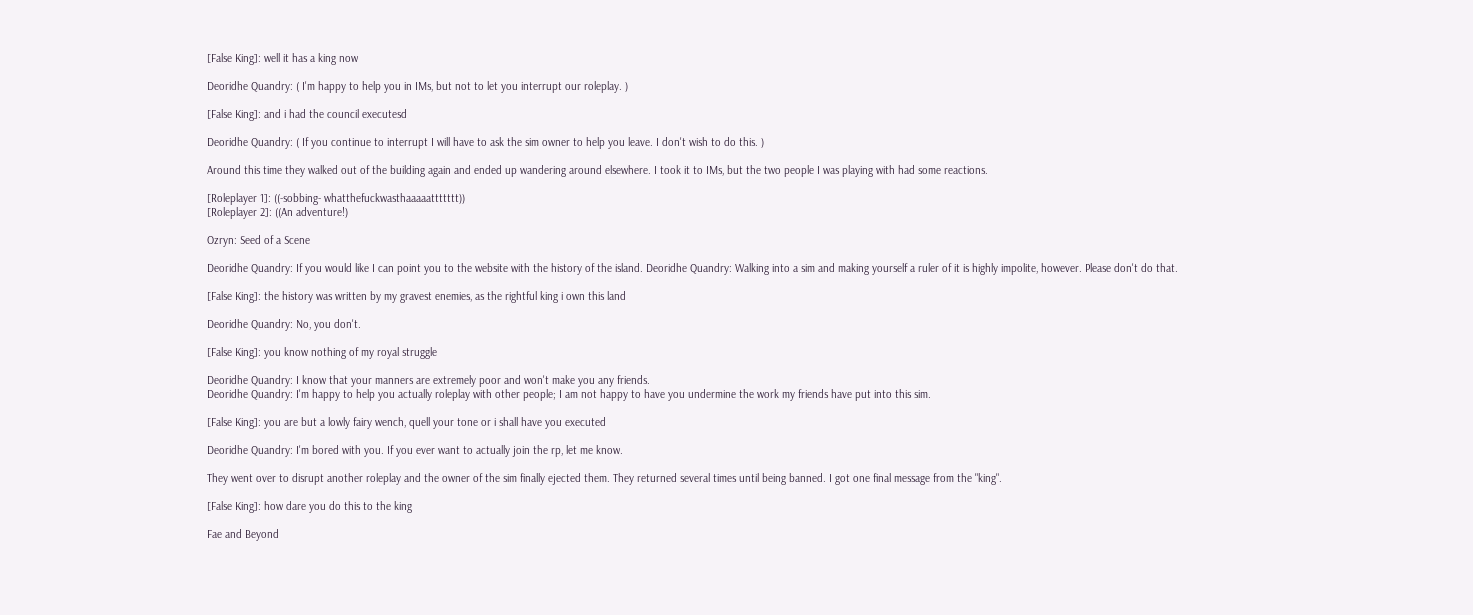[False King]: well it has a king now

Deoridhe Quandry: ( I'm happy to help you in IMs, but not to let you interrupt our roleplay. )

[False King]: and i had the council executesd

Deoridhe Quandry: ( If you continue to interrupt I will have to ask the sim owner to help you leave. I don't wish to do this. )

Around this time they walked out of the building again and ended up wandering around elsewhere. I took it to IMs, but the two people I was playing with had some reactions.

[Roleplayer 1]: ((-sobbing- whatthefuckwasthaaaaattttttt))
[Roleplayer 2]: ((An adventure!)

Ozryn: Seed of a Scene

Deoridhe Quandry: If you would like I can point you to the website with the history of the island. Deoridhe Quandry: Walking into a sim and making yourself a ruler of it is highly impolite, however. Please don't do that.

[False King]: the history was written by my gravest enemies, as the rightful king i own this land

Deoridhe Quandry: No, you don't.

[False King]: you know nothing of my royal struggle

Deoridhe Quandry: I know that your manners are extremely poor and won't make you any friends.
Deoridhe Quandry: I'm happy to help you actually roleplay with other people; I am not happy to have you undermine the work my friends have put into this sim.

[False King]: you are but a lowly fairy wench, quell your tone or i shall have you executed

Deoridhe Quandry: I'm bored with you. If you ever want to actually join the rp, let me know.

They went over to disrupt another roleplay and the owner of the sim finally ejected them. They returned several times until being banned. I got one final message from the "king".

[False King]: how dare you do this to the king

Fae and Beyond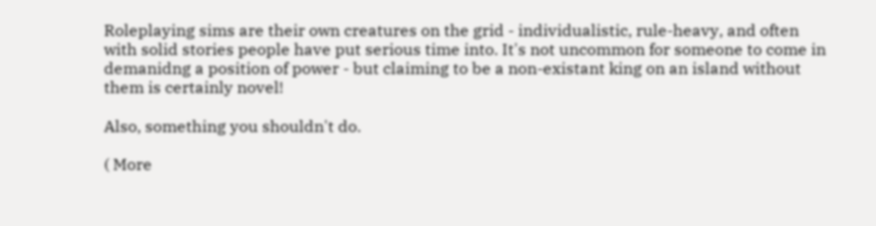Roleplaying sims are their own creatures on the grid - individualistic, rule-heavy, and often with solid stories people have put serious time into. It's not uncommon for someone to come in demanidng a position of power - but claiming to be a non-existant king on an island without them is certainly novel!

Also, something you shouldn't do.

( More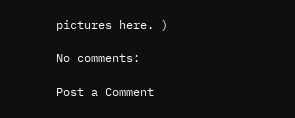pictures here. )

No comments:

Post a Comment